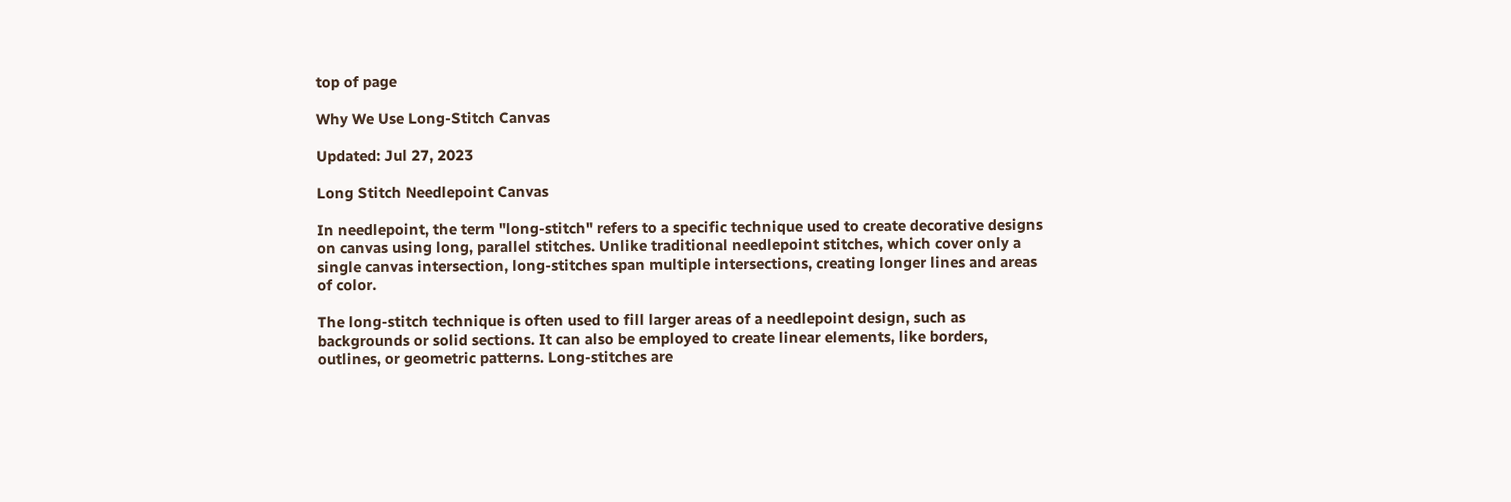top of page

Why We Use Long-Stitch Canvas

Updated: Jul 27, 2023

Long Stitch Needlepoint Canvas

In needlepoint, the term "long-stitch" refers to a specific technique used to create decorative designs on canvas using long, parallel stitches. Unlike traditional needlepoint stitches, which cover only a single canvas intersection, long-stitches span multiple intersections, creating longer lines and areas of color.

The long-stitch technique is often used to fill larger areas of a needlepoint design, such as backgrounds or solid sections. It can also be employed to create linear elements, like borders, outlines, or geometric patterns. Long-stitches are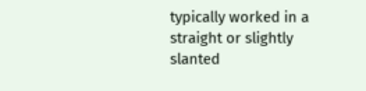typically worked in a straight or slightly slanted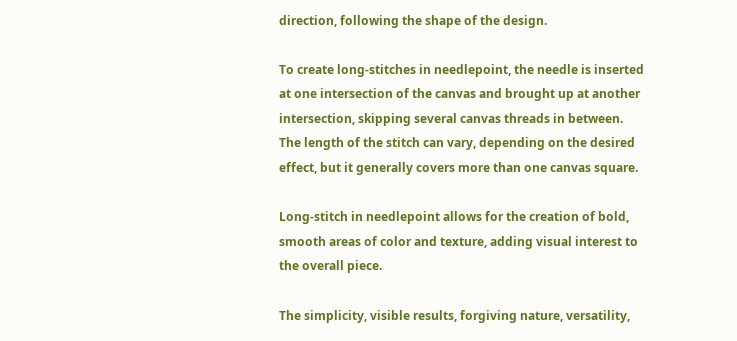direction, following the shape of the design.

To create long-stitches in needlepoint, the needle is inserted at one intersection of the canvas and brought up at another intersection, skipping several canvas threads in between. The length of the stitch can vary, depending on the desired effect, but it generally covers more than one canvas square.

Long-stitch in needlepoint allows for the creation of bold, smooth areas of color and texture, adding visual interest to the overall piece.

The simplicity, visible results, forgiving nature, versatility,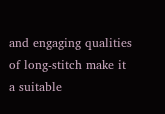and engaging qualities of long-stitch make it a suitable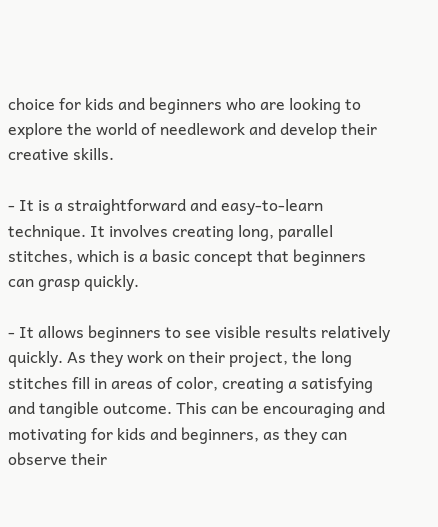choice for kids and beginners who are looking to explore the world of needlework and develop their creative skills.

- It is a straightforward and easy-to-learn technique. It involves creating long, parallel stitches, which is a basic concept that beginners can grasp quickly.

- It allows beginners to see visible results relatively quickly. As they work on their project, the long stitches fill in areas of color, creating a satisfying and tangible outcome. This can be encouraging and motivating for kids and beginners, as they can observe their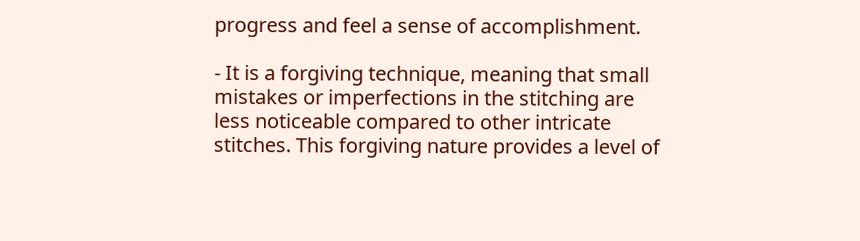progress and feel a sense of accomplishment.

- It is a forgiving technique, meaning that small mistakes or imperfections in the stitching are less noticeable compared to other intricate stitches. This forgiving nature provides a level of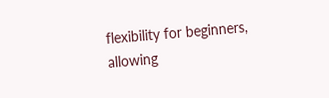flexibility for beginners, allowing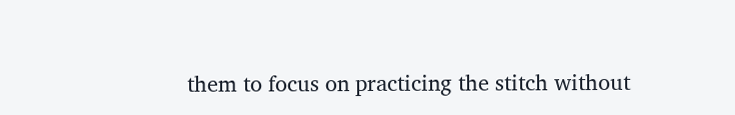them to focus on practicing the stitch without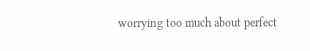worrying too much about perfect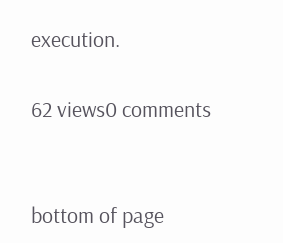execution.

62 views0 comments


bottom of page